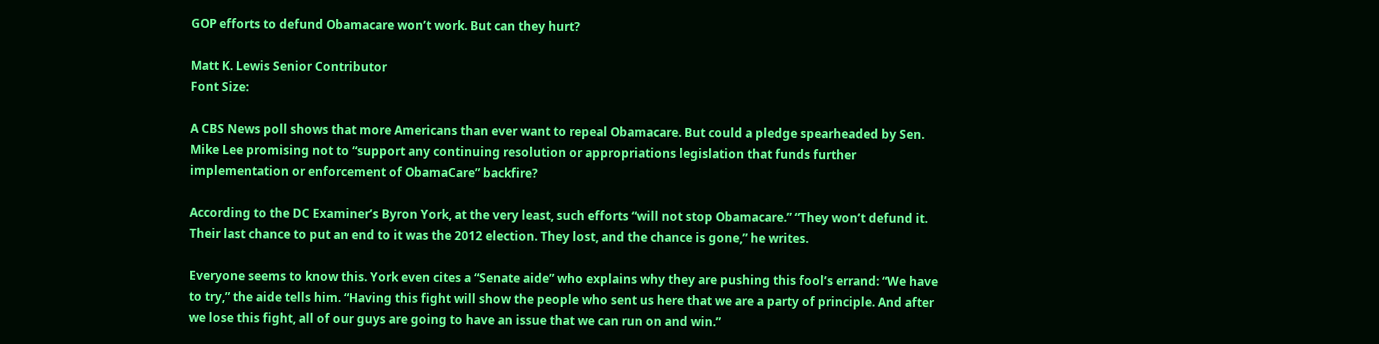GOP efforts to defund Obamacare won’t work. But can they hurt?

Matt K. Lewis Senior Contributor
Font Size:

A CBS News poll shows that more Americans than ever want to repeal Obamacare. But could a pledge spearheaded by Sen. Mike Lee promising not to “support any continuing resolution or appropriations legislation that funds further implementation or enforcement of ObamaCare” backfire?

According to the DC Examiner’s Byron York, at the very least, such efforts “will not stop Obamacare.” “They won’t defund it. Their last chance to put an end to it was the 2012 election. They lost, and the chance is gone,” he writes.

Everyone seems to know this. York even cites a “Senate aide” who explains why they are pushing this fool’s errand: “We have to try,” the aide tells him. “Having this fight will show the people who sent us here that we are a party of principle. And after we lose this fight, all of our guys are going to have an issue that we can run on and win.”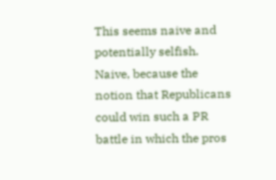This seems naive and potentially selfish. Naive, because the notion that Republicans could win such a PR battle in which the pros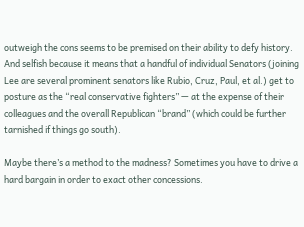outweigh the cons seems to be premised on their ability to defy history. And selfish because it means that a handful of individual Senators (joining Lee are several prominent senators like Rubio, Cruz, Paul, et al.) get to posture as the “real conservative fighters” — at the expense of their colleagues and the overall Republican “brand” (which could be further tarnished if things go south).

Maybe there’s a method to the madness? Sometimes you have to drive a hard bargain in order to exact other concessions.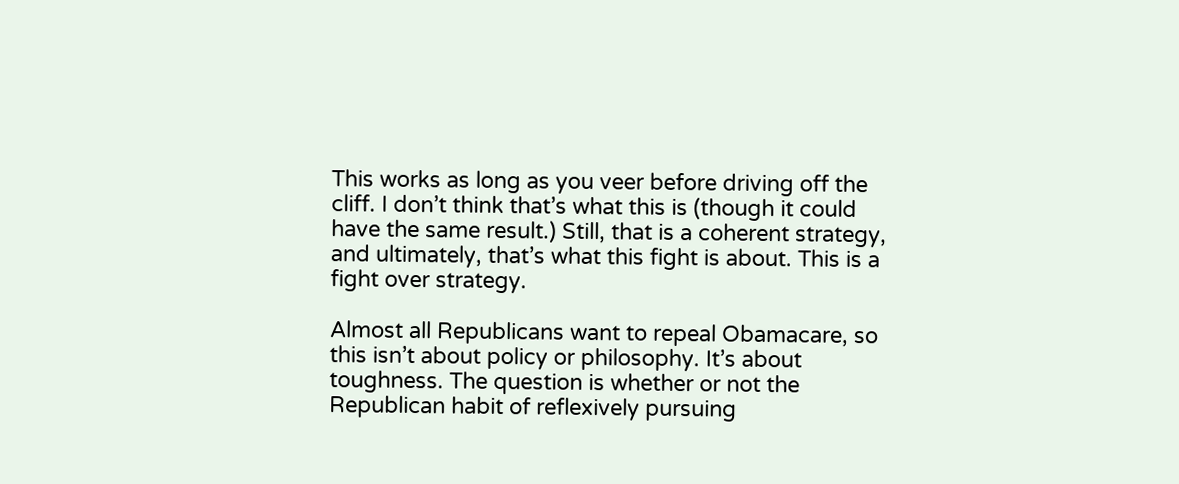This works as long as you veer before driving off the cliff. I don’t think that’s what this is (though it could have the same result.) Still, that is a coherent strategy, and ultimately, that’s what this fight is about. This is a fight over strategy.

Almost all Republicans want to repeal Obamacare, so this isn’t about policy or philosophy. It’s about toughness. The question is whether or not the Republican habit of reflexively pursuing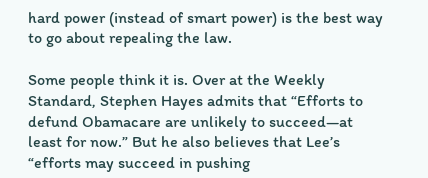hard power (instead of smart power) is the best way to go about repealing the law.

Some people think it is. Over at the Weekly Standard, Stephen Hayes admits that “Efforts to defund Obamacare are unlikely to succeed—at least for now.” But he also believes that Lee’s “efforts may succeed in pushing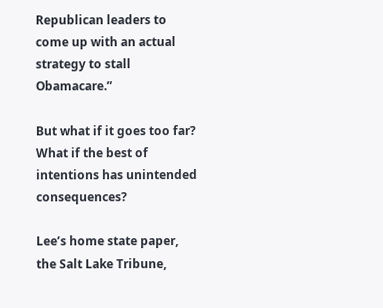Republican leaders to come up with an actual strategy to stall Obamacare.”

But what if it goes too far? What if the best of intentions has unintended consequences?

Lee’s home state paper, the Salt Lake Tribune,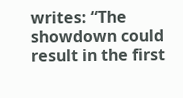writes: “The showdown could result in the first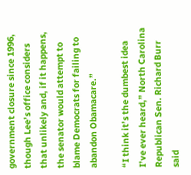government closure since 1996, though Lee’s office considers that unlikely and, if it happens, the senator would attempt to blame Democrats for failing to abandon Obamacare.”

“I think it’s the dumbest idea I’ve ever heard,” North Carolina Republican Sen. Richard Burr said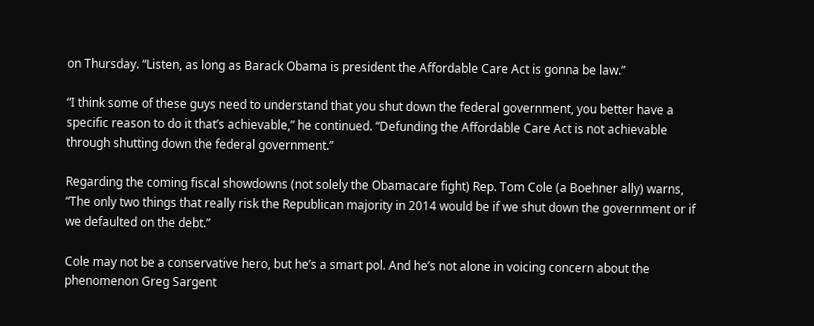on Thursday. “Listen, as long as Barack Obama is president the Affordable Care Act is gonna be law.”

“I think some of these guys need to understand that you shut down the federal government, you better have a specific reason to do it that’s achievable,” he continued. “Defunding the Affordable Care Act is not achievable through shutting down the federal government.”

Regarding the coming fiscal showdowns (not solely the Obamacare fight) Rep. Tom Cole (a Boehner ally) warns, “The only two things that really risk the Republican majority in 2014 would be if we shut down the government or if we defaulted on the debt.”

Cole may not be a conservative hero, but he’s a smart pol. And he’s not alone in voicing concern about the phenomenon Greg Sargent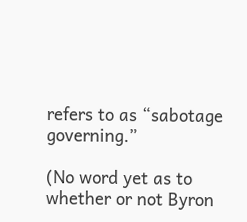refers to as “sabotage governing.”

(No word yet as to whether or not Byron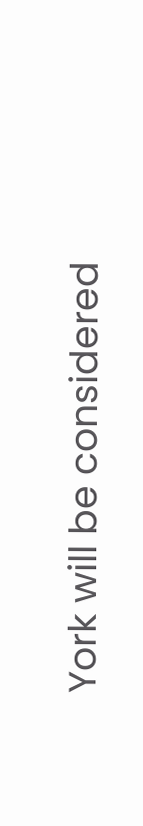York will be considered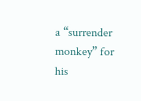a “surrender monkey” for his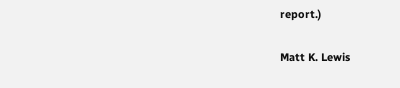report.)

Matt K. Lewis